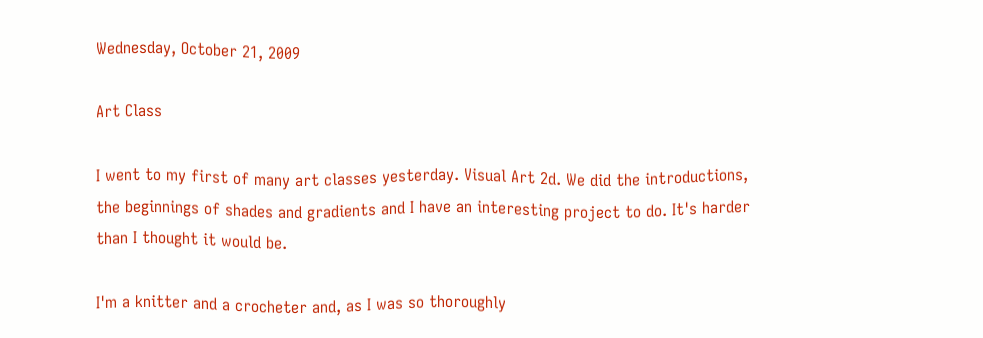Wednesday, October 21, 2009

Art Class

I went to my first of many art classes yesterday. Visual Art 2d. We did the introductions, the beginnings of shades and gradients and I have an interesting project to do. It's harder than I thought it would be.

I'm a knitter and a crocheter and, as I was so thoroughly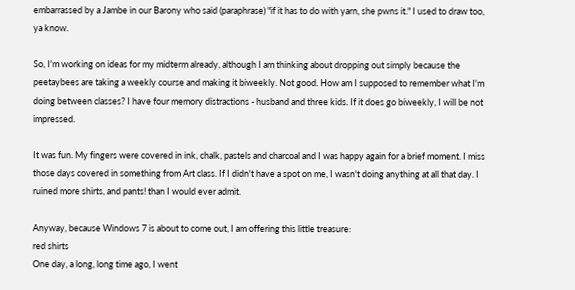embarrassed by a Jambe in our Barony who said (paraphrase) "if it has to do with yarn, she pwns it." I used to draw too, ya know.

So, I'm working on ideas for my midterm already, although I am thinking about dropping out simply because the peetaybees are taking a weekly course and making it biweekly. Not good. How am I supposed to remember what I'm doing between classes? I have four memory distractions - husband and three kids. If it does go biweekly, I will be not impressed.

It was fun. My fingers were covered in ink, chalk, pastels and charcoal and I was happy again for a brief moment. I miss those days covered in something from Art class. If I didn't have a spot on me, I wasn't doing anything at all that day. I ruined more shirts, and pants! than I would ever admit.

Anyway, because Windows 7 is about to come out, I am offering this little treasure:
red shirts
One day, a long, long time ago, I went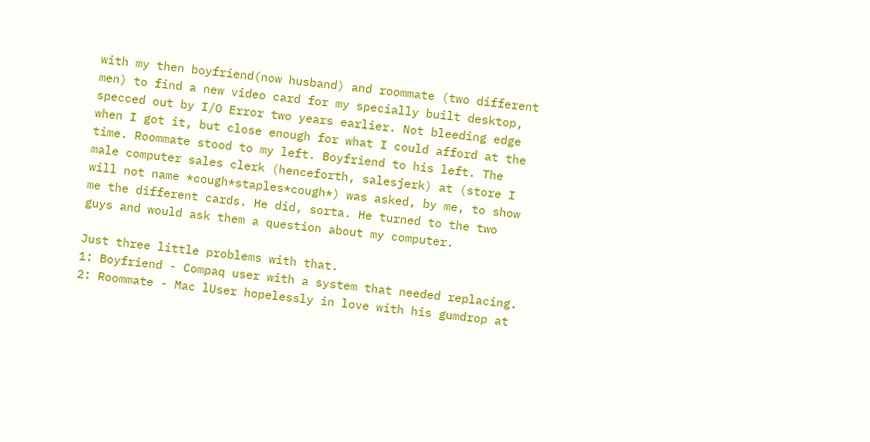with my then boyfriend(now husband) and roommate (two different men) to find a new video card for my specially built desktop, specced out by I/O Error two years earlier. Not bleeding edge when I got it, but close enough for what I could afford at the time. Roommate stood to my left. Boyfriend to his left. The male computer sales clerk (henceforth, salesjerk) at (store I will not name *cough*staples*cough*) was asked, by me, to show me the different cards. He did, sorta. He turned to the two guys and would ask them a question about my computer.

Just three little problems with that.
1: Boyfriend - Compaq user with a system that needed replacing.
2: Roommate - Mac lUser hopelessly in love with his gumdrop at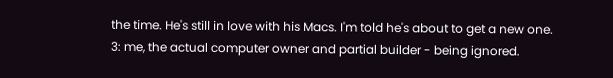the time. He's still in love with his Macs. I'm told he's about to get a new one.
3: me, the actual computer owner and partial builder - being ignored.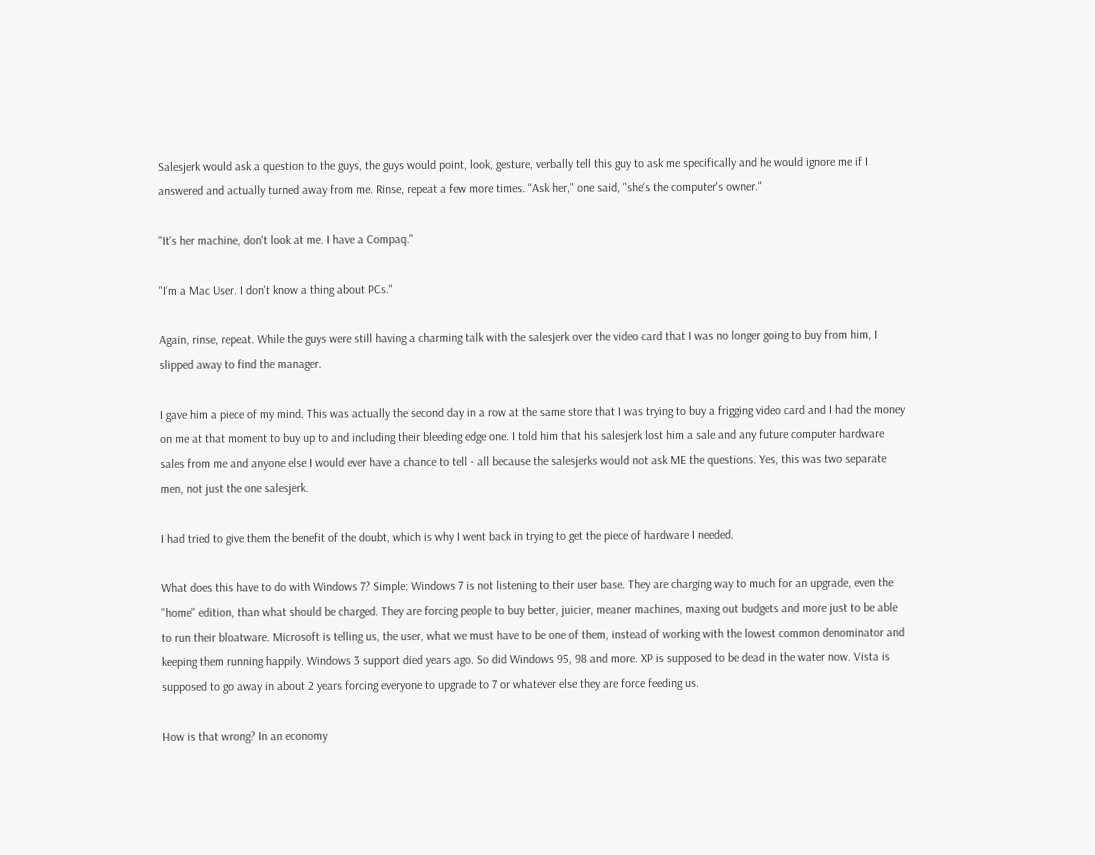Salesjerk would ask a question to the guys, the guys would point, look, gesture, verbally tell this guy to ask me specifically and he would ignore me if I answered and actually turned away from me. Rinse, repeat a few more times. "Ask her," one said, "she's the computer's owner."

"It's her machine, don't look at me. I have a Compaq."

"I'm a Mac User. I don't know a thing about PCs."

Again, rinse, repeat. While the guys were still having a charming talk with the salesjerk over the video card that I was no longer going to buy from him, I slipped away to find the manager.

I gave him a piece of my mind. This was actually the second day in a row at the same store that I was trying to buy a frigging video card and I had the money on me at that moment to buy up to and including their bleeding edge one. I told him that his salesjerk lost him a sale and any future computer hardware sales from me and anyone else I would ever have a chance to tell - all because the salesjerks would not ask ME the questions. Yes, this was two separate men, not just the one salesjerk.

I had tried to give them the benefit of the doubt, which is why I went back in trying to get the piece of hardware I needed.

What does this have to do with Windows 7? Simple: Windows 7 is not listening to their user base. They are charging way to much for an upgrade, even the "home" edition, than what should be charged. They are forcing people to buy better, juicier, meaner machines, maxing out budgets and more just to be able to run their bloatware. Microsoft is telling us, the user, what we must have to be one of them, instead of working with the lowest common denominator and keeping them running happily. Windows 3 support died years ago. So did Windows 95, 98 and more. XP is supposed to be dead in the water now. Vista is supposed to go away in about 2 years forcing everyone to upgrade to 7 or whatever else they are force feeding us.

How is that wrong? In an economy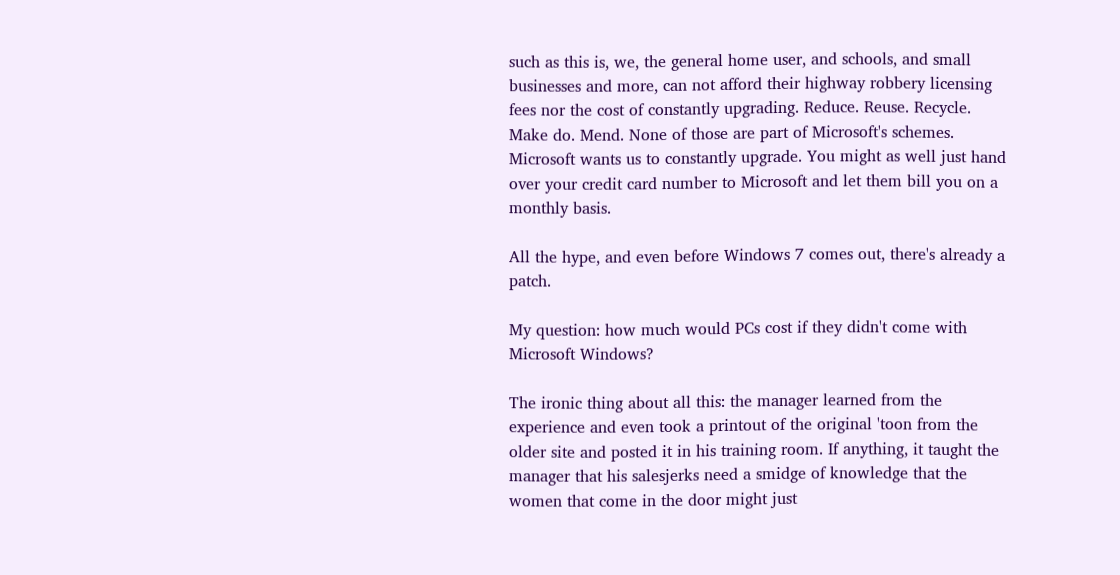such as this is, we, the general home user, and schools, and small businesses and more, can not afford their highway robbery licensing fees nor the cost of constantly upgrading. Reduce. Reuse. Recycle. Make do. Mend. None of those are part of Microsoft's schemes. Microsoft wants us to constantly upgrade. You might as well just hand over your credit card number to Microsoft and let them bill you on a monthly basis.

All the hype, and even before Windows 7 comes out, there's already a patch.

My question: how much would PCs cost if they didn't come with Microsoft Windows?

The ironic thing about all this: the manager learned from the experience and even took a printout of the original 'toon from the older site and posted it in his training room. If anything, it taught the manager that his salesjerks need a smidge of knowledge that the women that come in the door might just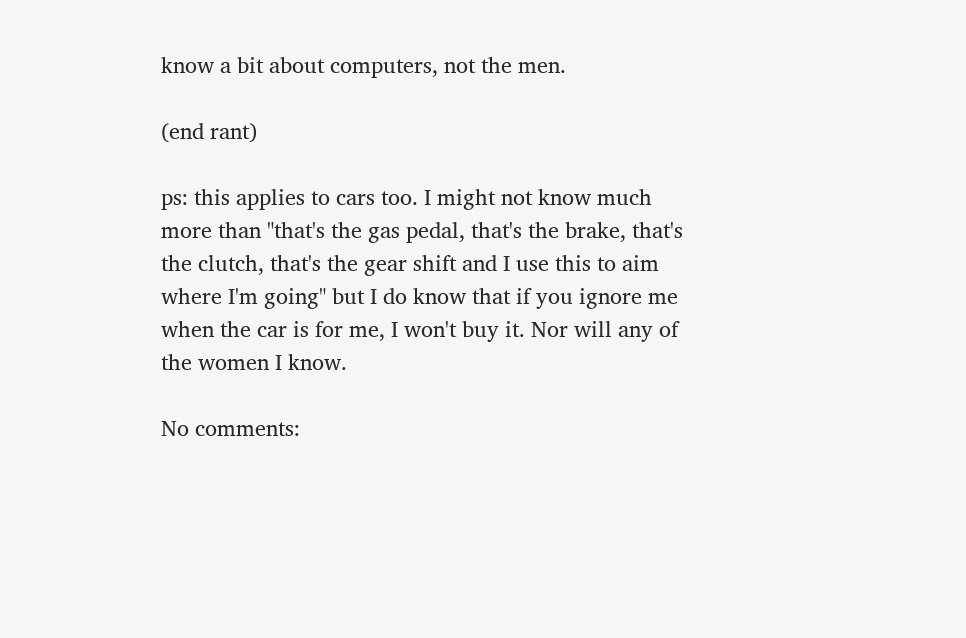know a bit about computers, not the men.

(end rant)

ps: this applies to cars too. I might not know much more than "that's the gas pedal, that's the brake, that's the clutch, that's the gear shift and I use this to aim where I'm going" but I do know that if you ignore me when the car is for me, I won't buy it. Nor will any of the women I know.

No comments: